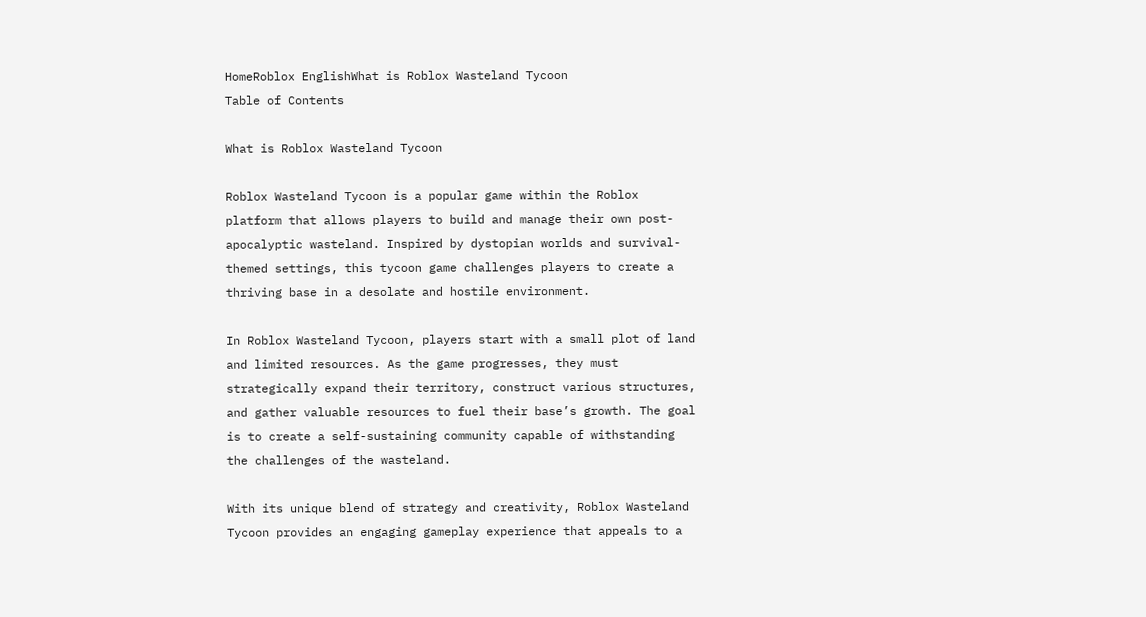HomeRoblox EnglishWhat is Roblox Wasteland Tycoon
Table of Contents

What is Roblox Wasteland Tycoon

Roblox Wasteland Tycoon is a popular game within the Roblox platform that allows players to build and manage their own post-apocalyptic wasteland. Inspired by dystopian worlds and survival-themed settings, this tycoon game challenges players to create a thriving base in a desolate and hostile environment.

In Roblox Wasteland Tycoon, players start with a small plot of land and limited resources. As the game progresses, they must strategically expand their territory, construct various structures, and gather valuable resources to fuel their base’s growth. The goal is to create a self-sustaining community capable of withstanding the challenges of the wasteland.

With its unique blend of strategy and creativity, Roblox Wasteland Tycoon provides an engaging gameplay experience that appeals to a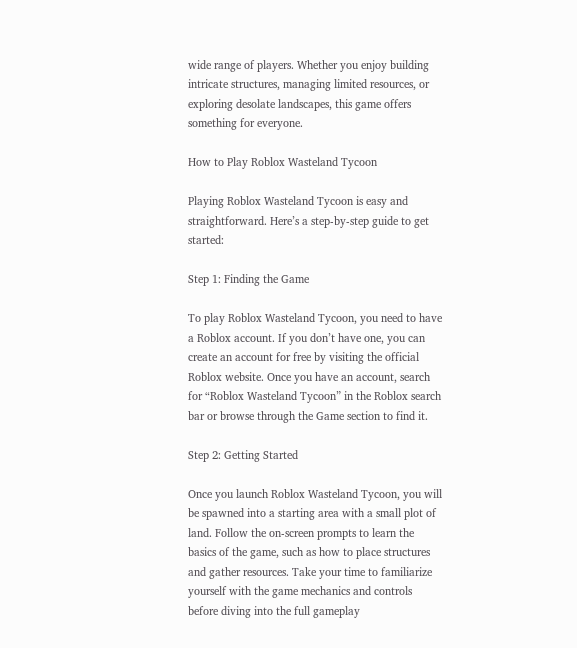wide range of players. Whether you enjoy building intricate structures, managing limited resources, or exploring desolate landscapes, this game offers something for everyone.

How to Play Roblox Wasteland Tycoon

Playing Roblox Wasteland Tycoon is easy and straightforward. Here’s a step-by-step guide to get started:

Step 1: Finding the Game

To play Roblox Wasteland Tycoon, you need to have a Roblox account. If you don’t have one, you can create an account for free by visiting the official Roblox website. Once you have an account, search for “Roblox Wasteland Tycoon” in the Roblox search bar or browse through the Game section to find it.

Step 2: Getting Started

Once you launch Roblox Wasteland Tycoon, you will be spawned into a starting area with a small plot of land. Follow the on-screen prompts to learn the basics of the game, such as how to place structures and gather resources. Take your time to familiarize yourself with the game mechanics and controls before diving into the full gameplay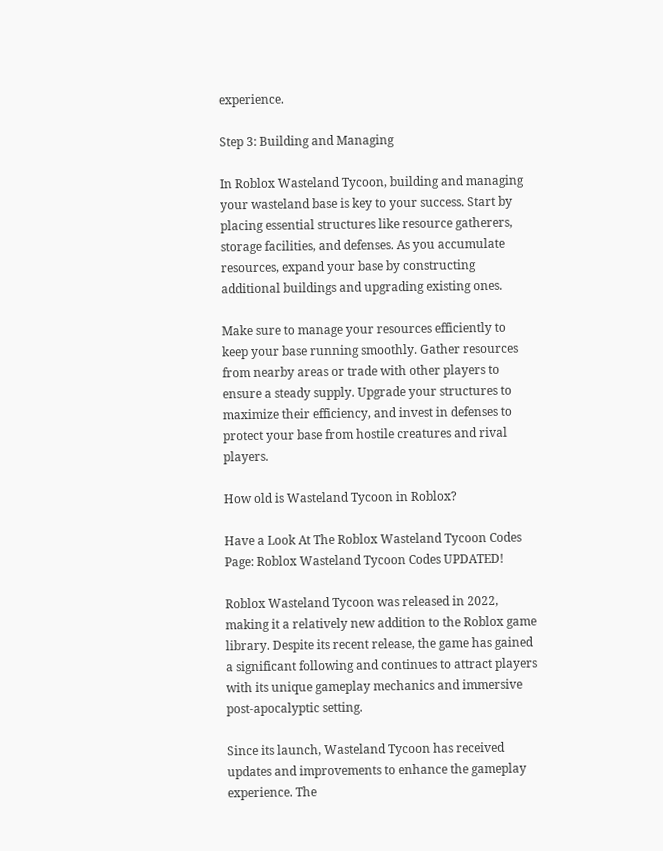experience.

Step 3: Building and Managing

In Roblox Wasteland Tycoon, building and managing your wasteland base is key to your success. Start by placing essential structures like resource gatherers, storage facilities, and defenses. As you accumulate resources, expand your base by constructing additional buildings and upgrading existing ones.

Make sure to manage your resources efficiently to keep your base running smoothly. Gather resources from nearby areas or trade with other players to ensure a steady supply. Upgrade your structures to maximize their efficiency, and invest in defenses to protect your base from hostile creatures and rival players.

How old is Wasteland Tycoon in Roblox?

Have a Look At The Roblox Wasteland Tycoon Codes Page: Roblox Wasteland Tycoon Codes UPDATED!

Roblox Wasteland Tycoon was released in 2022, making it a relatively new addition to the Roblox game library. Despite its recent release, the game has gained a significant following and continues to attract players with its unique gameplay mechanics and immersive post-apocalyptic setting.

Since its launch, Wasteland Tycoon has received updates and improvements to enhance the gameplay experience. The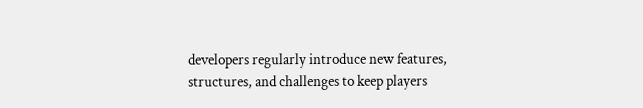developers regularly introduce new features, structures, and challenges to keep players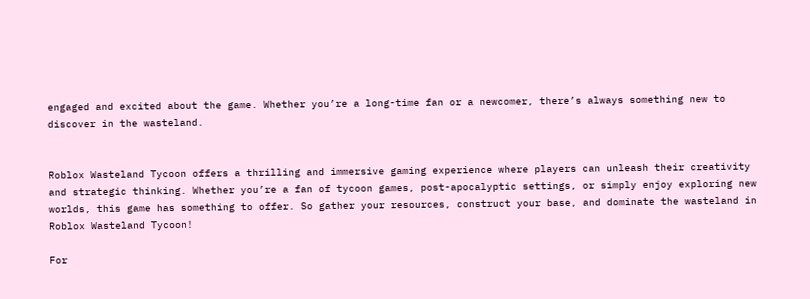engaged and excited about the game. Whether you’re a long-time fan or a newcomer, there’s always something new to discover in the wasteland.


Roblox Wasteland Tycoon offers a thrilling and immersive gaming experience where players can unleash their creativity and strategic thinking. Whether you’re a fan of tycoon games, post-apocalyptic settings, or simply enjoy exploring new worlds, this game has something to offer. So gather your resources, construct your base, and dominate the wasteland in Roblox Wasteland Tycoon!

For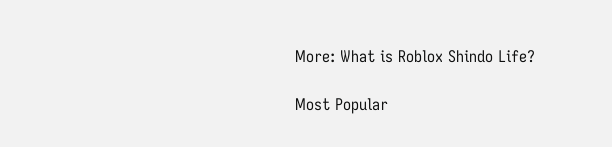More: What is Roblox Shindo Life?

Most Popular